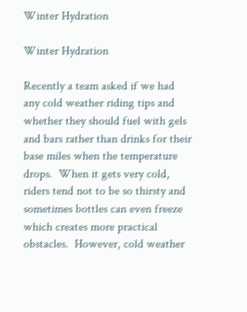Winter Hydration

Winter Hydration

Recently a team asked if we had any cold weather riding tips and whether they should fuel with gels and bars rather than drinks for their base miles when the temperature drops.  When it gets very cold, riders tend not to be so thirsty and sometimes bottles can even freeze which creates more practical obstacles.  However, cold weather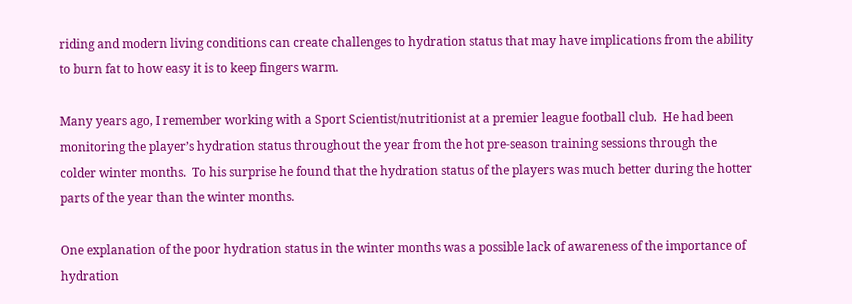riding and modern living conditions can create challenges to hydration status that may have implications from the ability to burn fat to how easy it is to keep fingers warm.

Many years ago, I remember working with a Sport Scientist/nutritionist at a premier league football club.  He had been monitoring the player’s hydration status throughout the year from the hot pre-season training sessions through the colder winter months.  To his surprise he found that the hydration status of the players was much better during the hotter parts of the year than the winter months.

One explanation of the poor hydration status in the winter months was a possible lack of awareness of the importance of hydration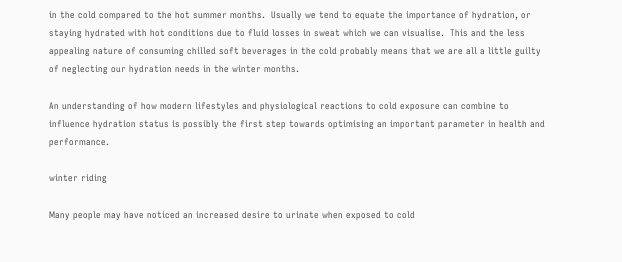in the cold compared to the hot summer months.  Usually we tend to equate the importance of hydration, or staying hydrated with hot conditions due to fluid losses in sweat which we can visualise.  This and the less appealing nature of consuming chilled soft beverages in the cold probably means that we are all a little guilty of neglecting our hydration needs in the winter months.

An understanding of how modern lifestyles and physiological reactions to cold exposure can combine to influence hydration status is possibly the first step towards optimising an important parameter in health and performance.

winter riding

Many people may have noticed an increased desire to urinate when exposed to cold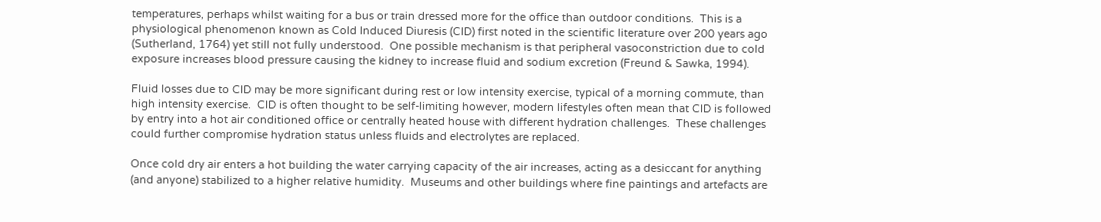temperatures, perhaps whilst waiting for a bus or train dressed more for the office than outdoor conditions.  This is a physiological phenomenon known as Cold Induced Diuresis (CID) first noted in the scientific literature over 200 years ago (Sutherland, 1764) yet still not fully understood.  One possible mechanism is that peripheral vasoconstriction due to cold exposure increases blood pressure causing the kidney to increase fluid and sodium excretion (Freund & Sawka, 1994).

Fluid losses due to CID may be more significant during rest or low intensity exercise, typical of a morning commute, than high intensity exercise.  CID is often thought to be self-limiting however, modern lifestyles often mean that CID is followed by entry into a hot air conditioned office or centrally heated house with different hydration challenges.  These challenges could further compromise hydration status unless fluids and electrolytes are replaced.

Once cold dry air enters a hot building the water carrying capacity of the air increases, acting as a desiccant for anything (and anyone) stabilized to a higher relative humidity.  Museums and other buildings where fine paintings and artefacts are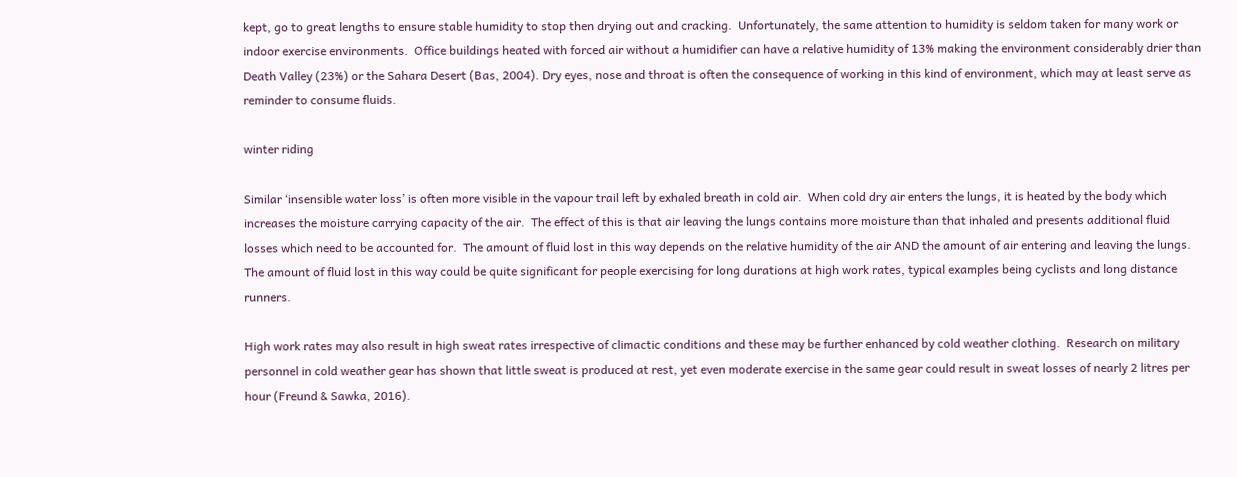kept, go to great lengths to ensure stable humidity to stop then drying out and cracking.  Unfortunately, the same attention to humidity is seldom taken for many work or indoor exercise environments.  Office buildings heated with forced air without a humidifier can have a relative humidity of 13% making the environment considerably drier than Death Valley (23%) or the Sahara Desert (Bas, 2004). Dry eyes, nose and throat is often the consequence of working in this kind of environment, which may at least serve as reminder to consume fluids.

winter riding

Similar ‘insensible water loss’ is often more visible in the vapour trail left by exhaled breath in cold air.  When cold dry air enters the lungs, it is heated by the body which increases the moisture carrying capacity of the air.  The effect of this is that air leaving the lungs contains more moisture than that inhaled and presents additional fluid losses which need to be accounted for.  The amount of fluid lost in this way depends on the relative humidity of the air AND the amount of air entering and leaving the lungs.  The amount of fluid lost in this way could be quite significant for people exercising for long durations at high work rates, typical examples being cyclists and long distance runners.

High work rates may also result in high sweat rates irrespective of climactic conditions and these may be further enhanced by cold weather clothing.  Research on military personnel in cold weather gear has shown that little sweat is produced at rest, yet even moderate exercise in the same gear could result in sweat losses of nearly 2 litres per hour (Freund & Sawka, 2016).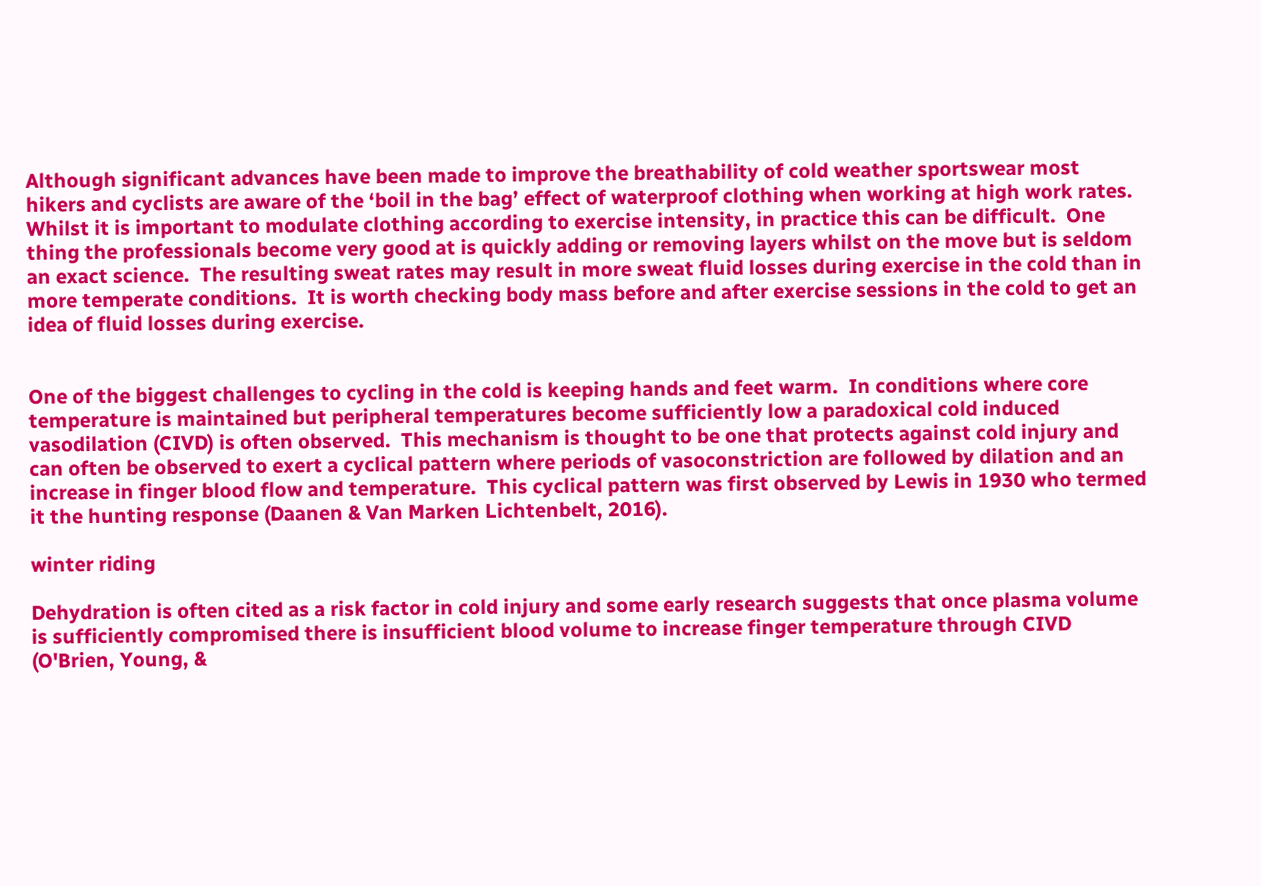Although significant advances have been made to improve the breathability of cold weather sportswear most hikers and cyclists are aware of the ‘boil in the bag’ effect of waterproof clothing when working at high work rates.  Whilst it is important to modulate clothing according to exercise intensity, in practice this can be difficult.  One thing the professionals become very good at is quickly adding or removing layers whilst on the move but is seldom an exact science.  The resulting sweat rates may result in more sweat fluid losses during exercise in the cold than in more temperate conditions.  It is worth checking body mass before and after exercise sessions in the cold to get an idea of fluid losses during exercise.


One of the biggest challenges to cycling in the cold is keeping hands and feet warm.  In conditions where core temperature is maintained but peripheral temperatures become sufficiently low a paradoxical cold induced vasodilation (CIVD) is often observed.  This mechanism is thought to be one that protects against cold injury and can often be observed to exert a cyclical pattern where periods of vasoconstriction are followed by dilation and an increase in finger blood flow and temperature.  This cyclical pattern was first observed by Lewis in 1930 who termed it the hunting response (Daanen & Van Marken Lichtenbelt, 2016).

winter riding

Dehydration is often cited as a risk factor in cold injury and some early research suggests that once plasma volume is sufficiently compromised there is insufficient blood volume to increase finger temperature through CIVD (O'Brien, Young, &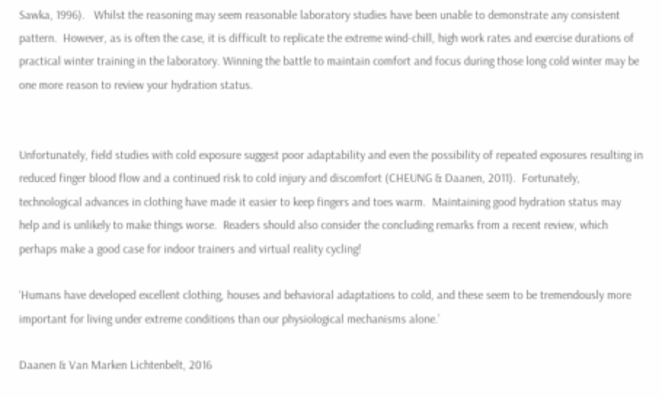Sawka, 1996).   Whilst the reasoning may seem reasonable laboratory studies have been unable to demonstrate any consistent pattern.  However, as is often the case, it is difficult to replicate the extreme wind-chill, high work rates and exercise durations of practical winter training in the laboratory. Winning the battle to maintain comfort and focus during those long cold winter may be one more reason to review your hydration status.


Unfortunately, field studies with cold exposure suggest poor adaptability and even the possibility of repeated exposures resulting in reduced finger blood flow and a continued risk to cold injury and discomfort (CHEUNG & Daanen, 2011).  Fortunately, technological advances in clothing have made it easier to keep fingers and toes warm.  Maintaining good hydration status may help and is unlikely to make things worse.  Readers should also consider the concluding remarks from a recent review, which perhaps make a good case for indoor trainers and virtual reality cycling!

‘Humans have developed excellent clothing, houses and behavioral adaptations to cold, and these seem to be tremendously more important for living under extreme conditions than our physiological mechanisms alone.’

Daanen & Van Marken Lichtenbelt, 2016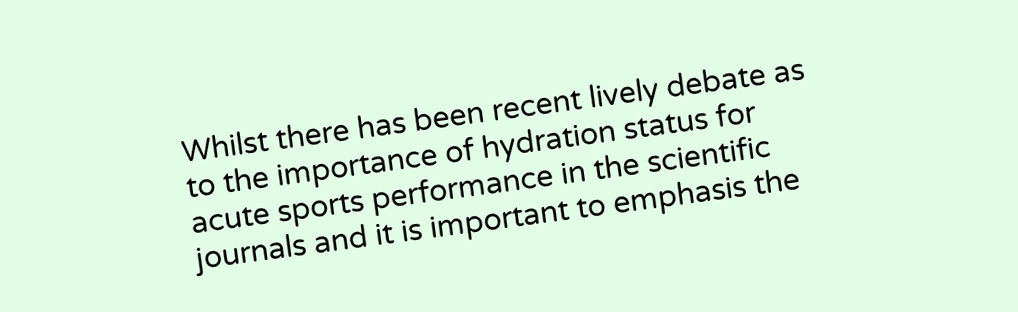Whilst there has been recent lively debate as to the importance of hydration status for acute sports performance in the scientific journals and it is important to emphasis the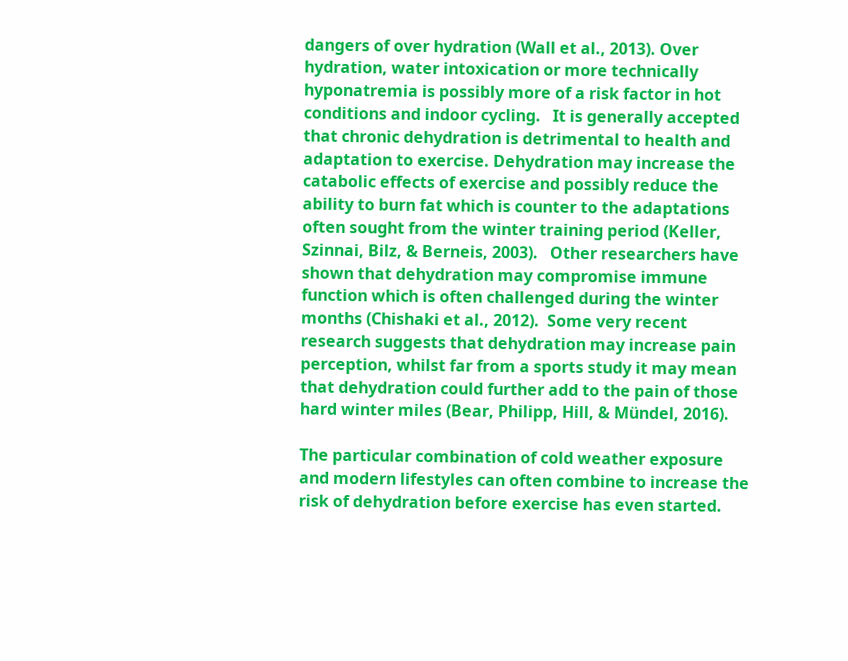dangers of over hydration (Wall et al., 2013). Over hydration, water intoxication or more technically hyponatremia is possibly more of a risk factor in hot conditions and indoor cycling.   It is generally accepted that chronic dehydration is detrimental to health and adaptation to exercise. Dehydration may increase the catabolic effects of exercise and possibly reduce the ability to burn fat which is counter to the adaptations often sought from the winter training period (Keller, Szinnai, Bilz, & Berneis, 2003).   Other researchers have shown that dehydration may compromise immune function which is often challenged during the winter months (Chishaki et al., 2012).  Some very recent research suggests that dehydration may increase pain perception, whilst far from a sports study it may mean that dehydration could further add to the pain of those hard winter miles (Bear, Philipp, Hill, & Mündel, 2016).

The particular combination of cold weather exposure and modern lifestyles can often combine to increase the risk of dehydration before exercise has even started.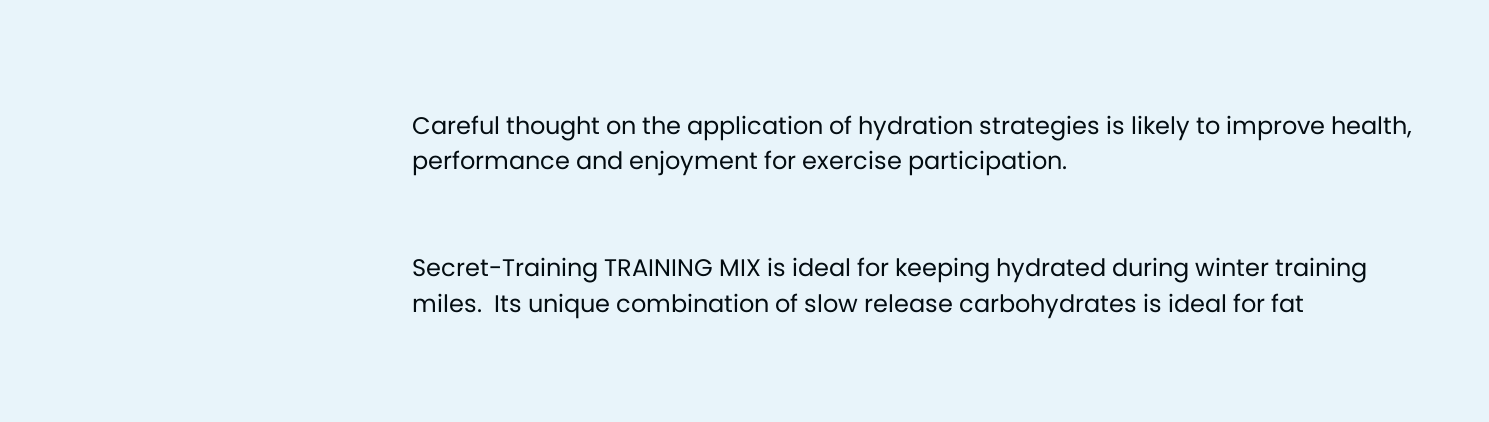Careful thought on the application of hydration strategies is likely to improve health, performance and enjoyment for exercise participation.


Secret-Training TRAINING MIX is ideal for keeping hydrated during winter training miles.  Its unique combination of slow release carbohydrates is ideal for fat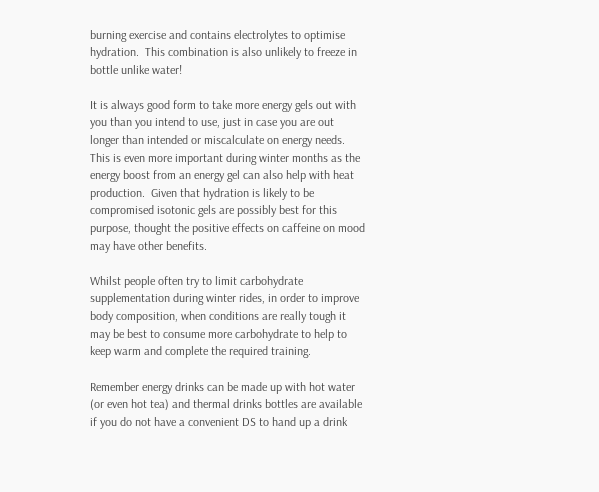burning exercise and contains electrolytes to optimise hydration.  This combination is also unlikely to freeze in bottle unlike water!

It is always good form to take more energy gels out with you than you intend to use, just in case you are out longer than intended or miscalculate on energy needs.  This is even more important during winter months as the energy boost from an energy gel can also help with heat production.  Given that hydration is likely to be compromised isotonic gels are possibly best for this purpose, thought the positive effects on caffeine on mood may have other benefits.

Whilst people often try to limit carbohydrate supplementation during winter rides, in order to improve body composition, when conditions are really tough it may be best to consume more carbohydrate to help to keep warm and complete the required training.

Remember energy drinks can be made up with hot water (or even hot tea) and thermal drinks bottles are available if you do not have a convenient DS to hand up a drink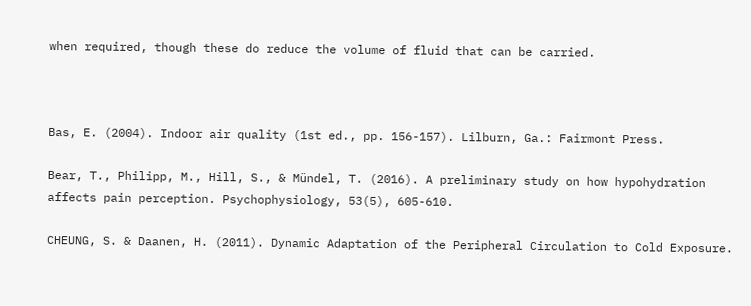when required, though these do reduce the volume of fluid that can be carried.



Bas, E. (2004). Indoor air quality (1st ed., pp. 156-157). Lilburn, Ga.: Fairmont Press.

Bear, T., Philipp, M., Hill, S., & Mündel, T. (2016). A preliminary study on how hypohydration affects pain perception. Psychophysiology, 53(5), 605-610.

CHEUNG, S. & Daanen, H. (2011). Dynamic Adaptation of the Peripheral Circulation to Cold Exposure.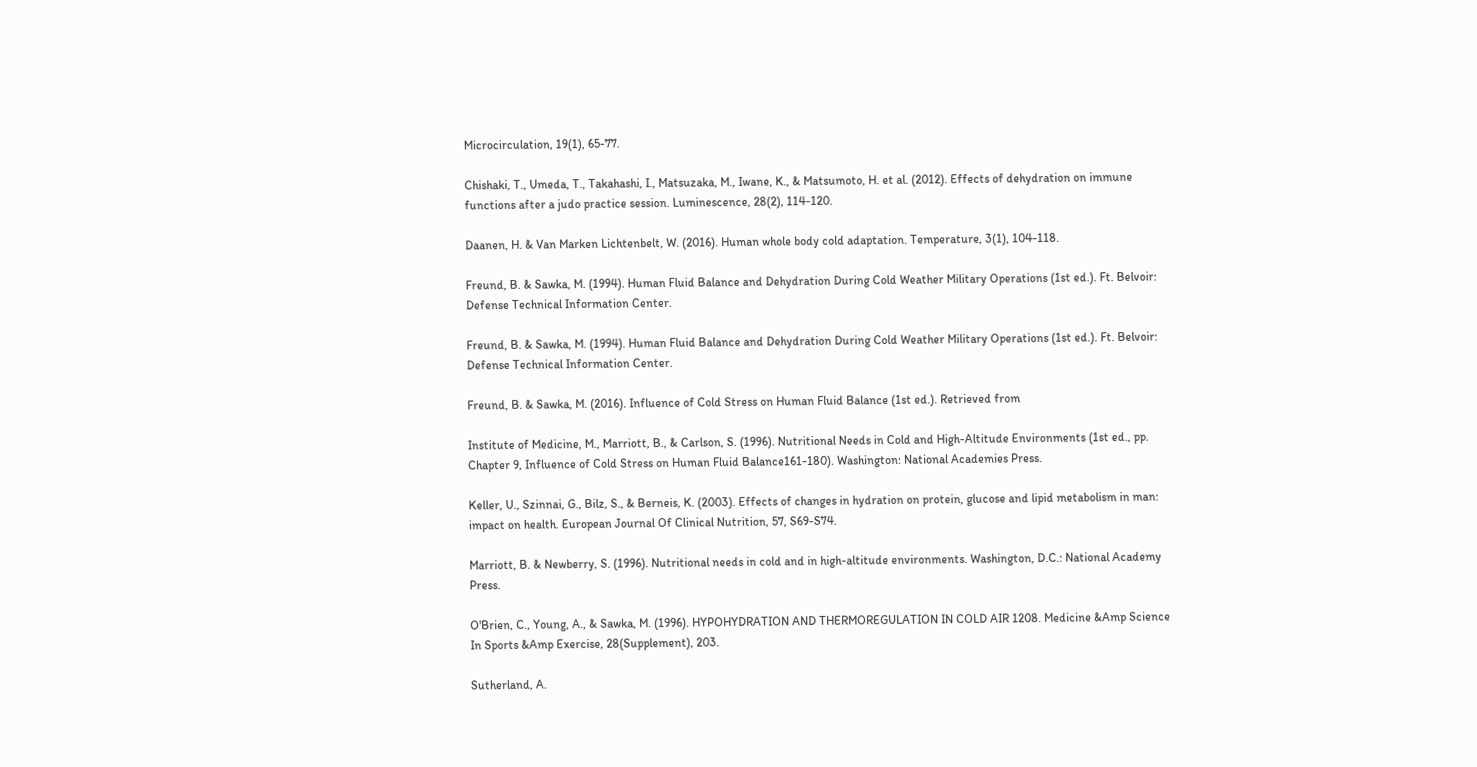Microcirculation, 19(1), 65-77.

Chishaki, T., Umeda, T., Takahashi, I., Matsuzaka, M., Iwane, K., & Matsumoto, H. et al. (2012). Effects of dehydration on immune functions after a judo practice session. Luminescence, 28(2), 114-120.

Daanen, H. & Van Marken Lichtenbelt, W. (2016). Human whole body cold adaptation. Temperature, 3(1), 104-118.

Freund, B. & Sawka, M. (1994). Human Fluid Balance and Dehydration During Cold Weather Military Operations (1st ed.). Ft. Belvoir: Defense Technical Information Center.

Freund, B. & Sawka, M. (1994). Human Fluid Balance and Dehydration During Cold Weather Military Operations (1st ed.). Ft. Belvoir: Defense Technical Information Center.

Freund, B. & Sawka, M. (2016). Influence of Cold Stress on Human Fluid Balance (1st ed.). Retrieved from

Institute of Medicine, M., Marriott, B., & Carlson, S. (1996). Nutritional Needs in Cold and High-Altitude Environments (1st ed., pp. Chapter 9, Influence of Cold Stress on Human Fluid Balance161-180). Washington: National Academies Press.

Keller, U., Szinnai, G., Bilz, S., & Berneis, K. (2003). Effects of changes in hydration on protein, glucose and lipid metabolism in man: impact on health. European Journal Of Clinical Nutrition, 57, S69-S74.

Marriott, B. & Newberry, S. (1996). Nutritional needs in cold and in high-altitude environments. Washington, D.C.: National Academy Press.

O'Brien, C., Young, A., & Sawka, M. (1996). HYPOHYDRATION AND THERMOREGULATION IN COLD AIR 1208. Medicine &Amp Science In Sports &Amp Exercise, 28(Supplement), 203.

Sutherland, A.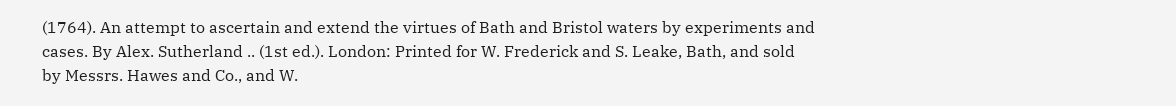(1764). An attempt to ascertain and extend the virtues of Bath and Bristol waters by experiments and cases. By Alex. Sutherland .. (1st ed.). London: Printed for W. Frederick and S. Leake, Bath, and sold by Messrs. Hawes and Co., and W.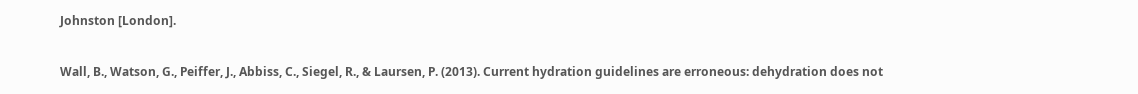Johnston [London].

Wall, B., Watson, G., Peiffer, J., Abbiss, C., Siegel, R., & Laursen, P. (2013). Current hydration guidelines are erroneous: dehydration does not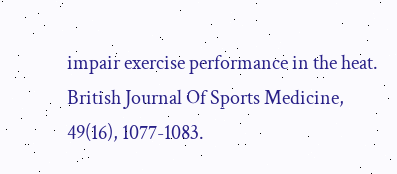impair exercise performance in the heat. British Journal Of Sports Medicine, 49(16), 1077-1083.